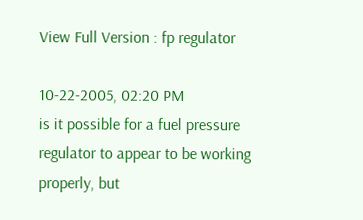View Full Version : fp regulator

10-22-2005, 02:20 PM
is it possible for a fuel pressure regulator to appear to be working properly, but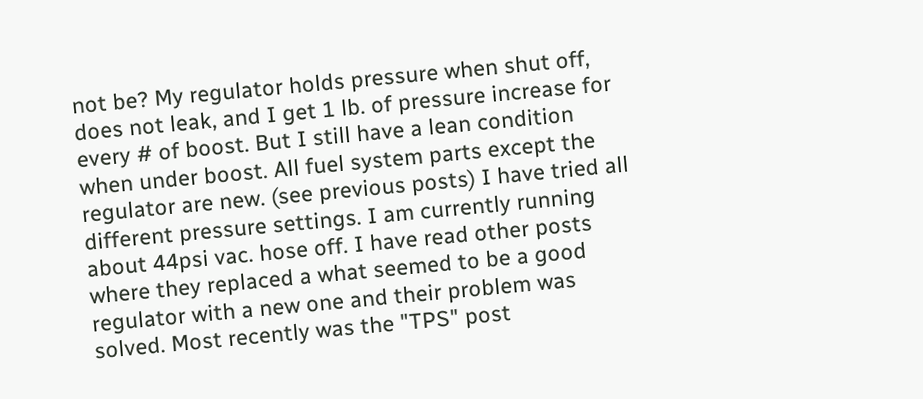not be? My regulator holds pressure when shut off, does not leak, and I get 1 lb. of pressure increase for every # of boost. But I still have a lean condition when under boost. All fuel system parts except the regulator are new. (see previous posts) I have tried all different pressure settings. I am currently running about 44psi vac. hose off. I have read other posts where they replaced a what seemed to be a good regulator with a new one and their problem was solved. Most recently was the "TPS" post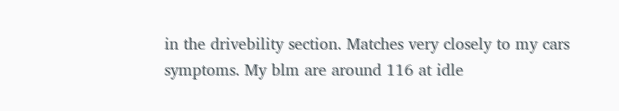in the drivebility section. Matches very closely to my cars symptoms. My blm are around 116 at idle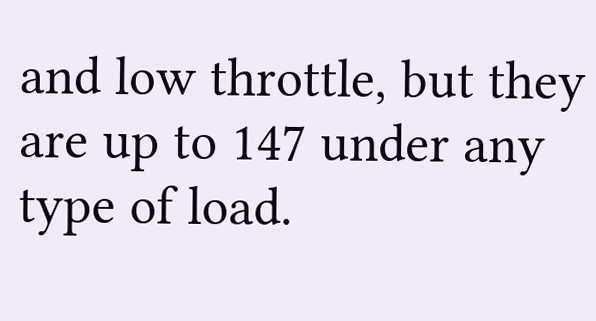and low throttle, but they are up to 147 under any type of load.